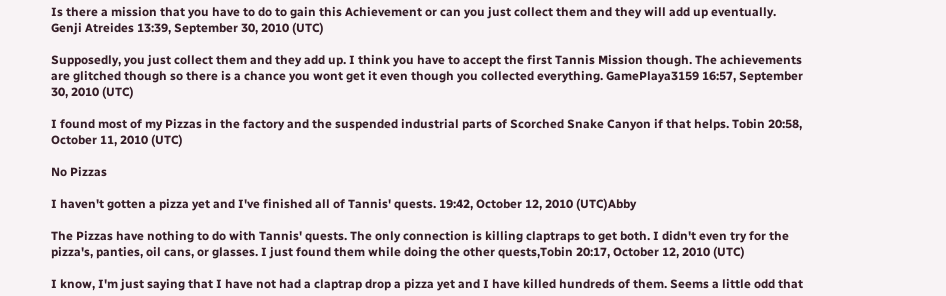Is there a mission that you have to do to gain this Achievement or can you just collect them and they will add up eventually. Genji Atreides 13:39, September 30, 2010 (UTC)

Supposedly, you just collect them and they add up. I think you have to accept the first Tannis Mission though. The achievements are glitched though so there is a chance you wont get it even though you collected everything. GamePlaya3159 16:57, September 30, 2010 (UTC)

I found most of my Pizzas in the factory and the suspended industrial parts of Scorched Snake Canyon if that helps. Tobin 20:58, October 11, 2010 (UTC)

No Pizzas

I haven't gotten a pizza yet and I've finished all of Tannis' quests. 19:42, October 12, 2010 (UTC)Abby

The Pizzas have nothing to do with Tannis' quests. The only connection is killing claptraps to get both. I didn't even try for the pizza's, panties, oil cans, or glasses. I just found them while doing the other quests,Tobin 20:17, October 12, 2010 (UTC)

I know, I'm just saying that I have not had a claptrap drop a pizza yet and I have killed hundreds of them. Seems a little odd that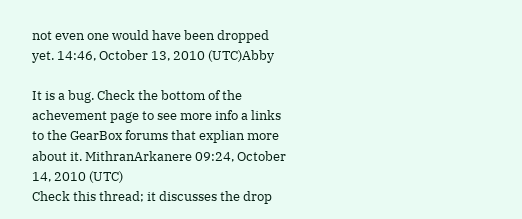not even one would have been dropped yet. 14:46, October 13, 2010 (UTC)Abby

It is a bug. Check the bottom of the achevement page to see more info a links to the GearBox forums that explian more about it. MithranArkanere 09:24, October 14, 2010 (UTC)
Check this thread; it discusses the drop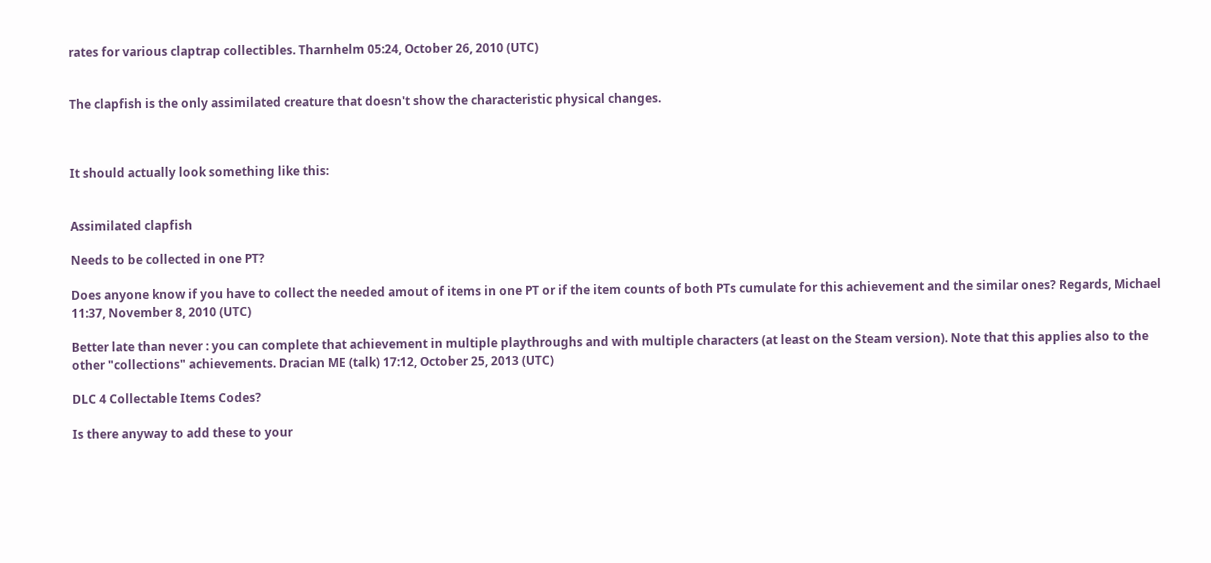rates for various claptrap collectibles. Tharnhelm 05:24, October 26, 2010 (UTC)


The clapfish is the only assimilated creature that doesn't show the characteristic physical changes.



It should actually look something like this:


Assimilated clapfish

Needs to be collected in one PT?

Does anyone know if you have to collect the needed amout of items in one PT or if the item counts of both PTs cumulate for this achievement and the similar ones? Regards, Michael 11:37, November 8, 2010 (UTC)

Better late than never : you can complete that achievement in multiple playthroughs and with multiple characters (at least on the Steam version). Note that this applies also to the other "collections" achievements. Dracian ME (talk) 17:12, October 25, 2013 (UTC)

DLC 4 Collectable Items Codes?

Is there anyway to add these to your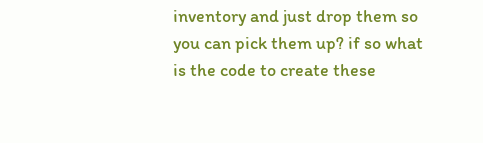inventory and just drop them so you can pick them up? if so what is the code to create these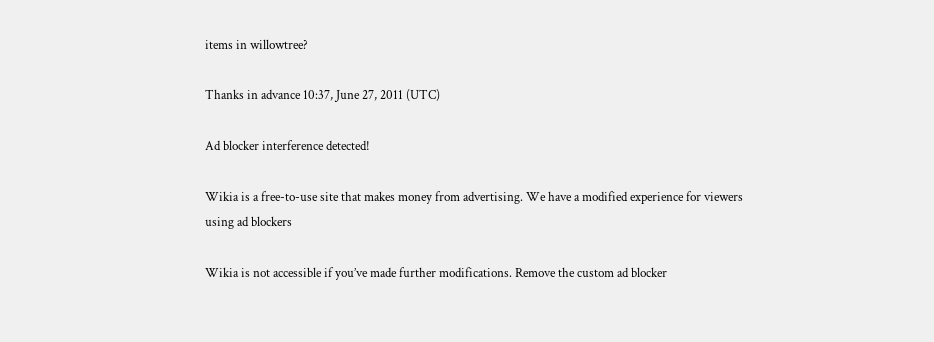items in willowtree?

Thanks in advance 10:37, June 27, 2011 (UTC)

Ad blocker interference detected!

Wikia is a free-to-use site that makes money from advertising. We have a modified experience for viewers using ad blockers

Wikia is not accessible if you’ve made further modifications. Remove the custom ad blocker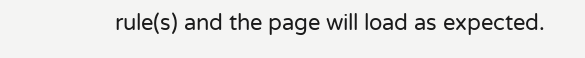rule(s) and the page will load as expected.